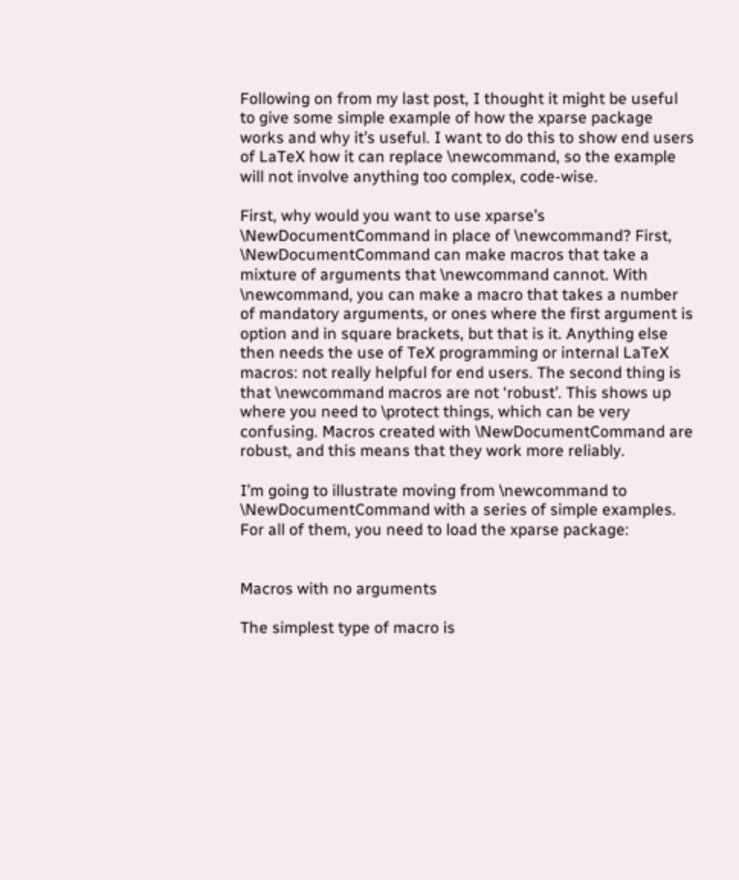Following on from my last post, I thought it might be useful to give some simple example of how the xparse package works and why it’s useful. I want to do this to show end users of LaTeX how it can replace \newcommand, so the example will not involve anything too complex, code-wise.

First, why would you want to use xparse’s \NewDocumentCommand in place of \newcommand? First, \NewDocumentCommand can make macros that take a mixture of arguments that \newcommand cannot. With \newcommand, you can make a macro that takes a number of mandatory arguments, or ones where the first argument is option and in square brackets, but that is it. Anything else then needs the use of TeX programming or internal LaTeX macros: not really helpful for end users. The second thing is that \newcommand macros are not ‘robust’. This shows up where you need to \protect things, which can be very confusing. Macros created with \NewDocumentCommand are robust, and this means that they work more reliably.

I’m going to illustrate moving from \newcommand to \NewDocumentCommand with a series of simple examples. For all of them, you need to load the xparse package:


Macros with no arguments

The simplest type of macro is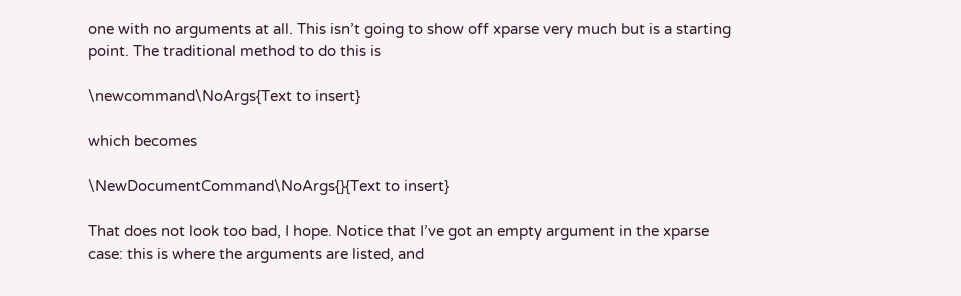one with no arguments at all. This isn’t going to show off xparse very much but is a starting point. The traditional method to do this is

\newcommand\NoArgs{Text to insert}

which becomes

\NewDocumentCommand\NoArgs{}{Text to insert}

That does not look too bad, I hope. Notice that I’ve got an empty argument in the xparse case: this is where the arguments are listed, and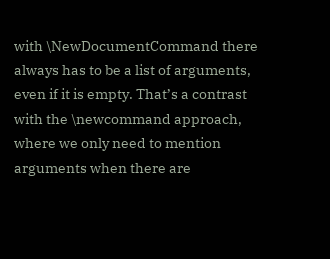with \NewDocumentCommand there always has to be a list of arguments, even if it is empty. That’s a contrast with the \newcommand approach, where we only need to mention arguments when there are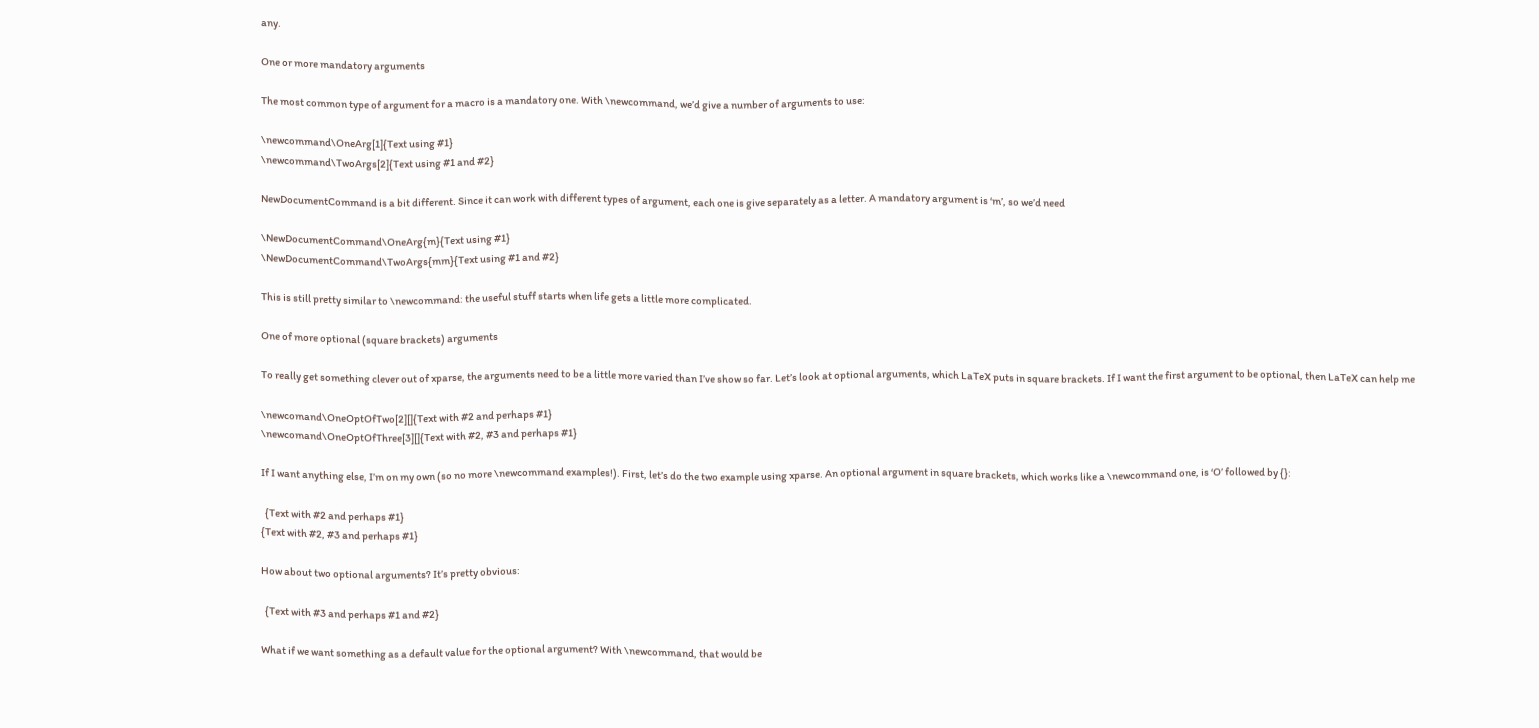any.

One or more mandatory arguments

The most common type of argument for a macro is a mandatory one. With \newcommand, we’d give a number of arguments to use:

\newcommand\OneArg[1]{Text using #1}
\newcommand\TwoArgs[2]{Text using #1 and #2}

NewDocumentCommand is a bit different. Since it can work with different types of argument, each one is give separately as a letter. A mandatory argument is ‘m’, so we’d need

\NewDocumentCommand\OneArg{m}{Text using #1}
\NewDocumentCommand\TwoArgs{mm}{Text using #1 and #2}

This is still pretty similar to \newcommand: the useful stuff starts when life gets a little more complicated.

One of more optional (square brackets) arguments

To really get something clever out of xparse, the arguments need to be a little more varied than I’ve show so far. Let’s look at optional arguments, which LaTeX puts in square brackets. If I want the first argument to be optional, then LaTeX can help me

\newcomand\OneOptOfTwo[2][]{Text with #2 and perhaps #1}
\newcomand\OneOptOfThree[3][]{Text with #2, #3 and perhaps #1}

If I want anything else, I’m on my own (so no more \newcommand examples!). First, let’s do the two example using xparse. An optional argument in square brackets, which works like a \newcommand one, is ‘O’ followed by {}:

  {Text with #2 and perhaps #1}
{Text with #2, #3 and perhaps #1}

How about two optional arguments? It’s pretty obvious:

  {Text with #3 and perhaps #1 and #2}

What if we want something as a default value for the optional argument? With \newcommand, that would be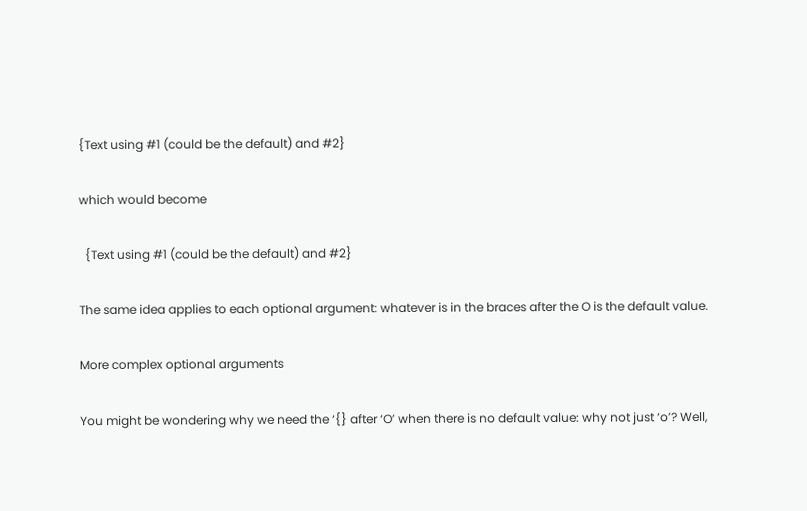{Text using #1 (could be the default) and #2}

which would become

  {Text using #1 (could be the default) and #2}

The same idea applies to each optional argument: whatever is in the braces after the O is the default value.

More complex optional arguments

You might be wondering why we need the ‘{} after ‘O’ when there is no default value: why not just ‘o’? Well,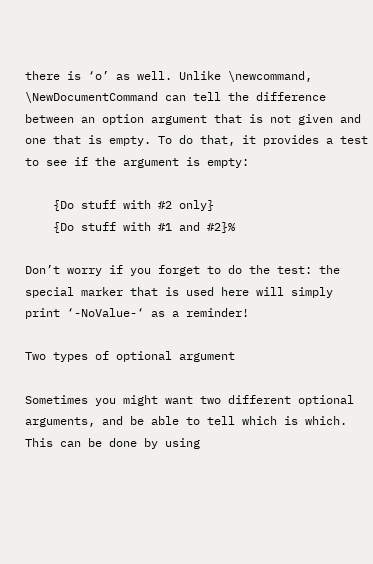there is ‘o’ as well. Unlike \newcommand, \NewDocumentCommand can tell the difference between an option argument that is not given and one that is empty. To do that, it provides a test to see if the argument is empty:

    {Do stuff with #2 only}
    {Do stuff with #1 and #2}%

Don’t worry if you forget to do the test: the special marker that is used here will simply print ‘-NoValue-‘ as a reminder!

Two types of optional argument

Sometimes you might want two different optional arguments, and be able to tell which is which. This can be done by using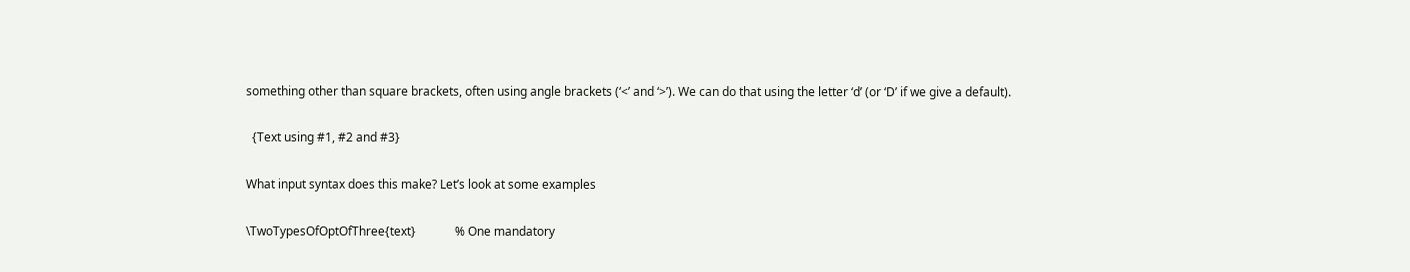something other than square brackets, often using angle brackets (‘<’ and ‘>’). We can do that using the letter ‘d’ (or ‘D’ if we give a default).

  {Text using #1, #2 and #3}

What input syntax does this make? Let’s look at some examples

\TwoTypesOfOptOfThree{text}             % One mandatory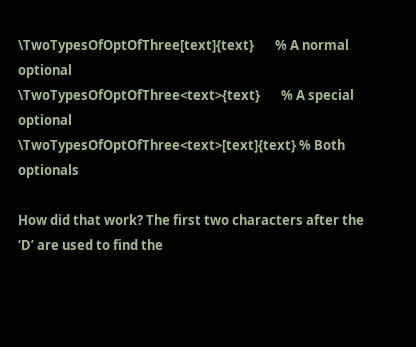\TwoTypesOfOptOfThree[text]{text}       % A normal optional
\TwoTypesOfOptOfThree<text>{text}       % A special optional
\TwoTypesOfOptOfThree<text>[text]{text} % Both optionals

How did that work? The first two characters after the ‘D’ are used to find the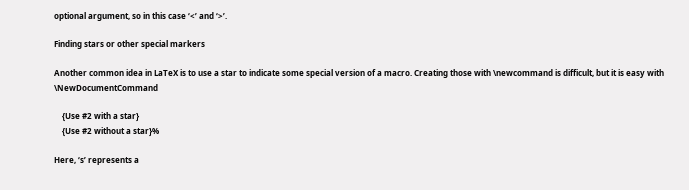optional argument, so in this case ‘<’ and ‘>’.

Finding stars or other special markers

Another common idea in LaTeX is to use a star to indicate some special version of a macro. Creating those with \newcommand is difficult, but it is easy with \NewDocumentCommand

    {Use #2 with a star}
    {Use #2 without a star}%

Here, ‘s’ represents a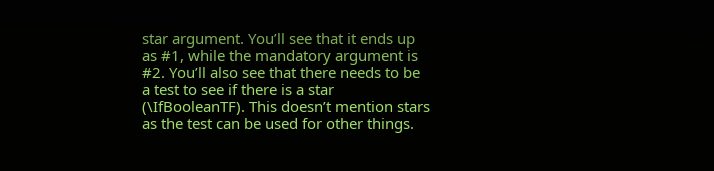star argument. You’ll see that it ends up as #1, while the mandatory argument is #2. You’ll also see that there needs to be a test to see if there is a star (\IfBooleanTF). This doesn’t mention stars as the test can be used for other things.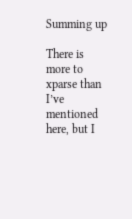Summing up

There is more to xparse than I’ve mentioned here, but I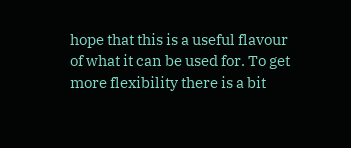hope that this is a useful flavour of what it can be used for. To get more flexibility there is a bit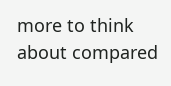more to think about compared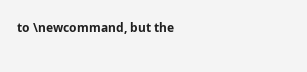to \newcommand, but the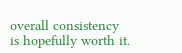overall consistency is hopefully worth it.